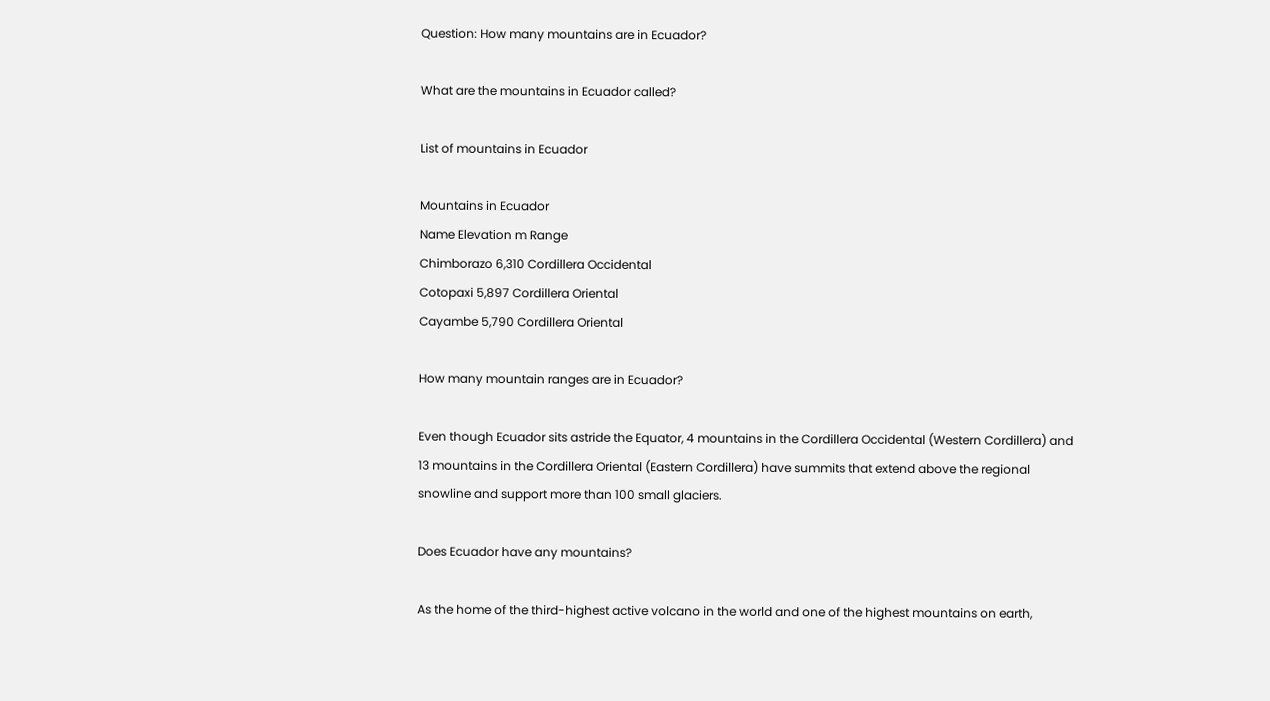Question: How many mountains are in Ecuador?

What are the mountains in Ecuador called?

List of mountains in Ecuador

Mountains in Ecuador
Name Elevation m Range
Chimborazo 6,310 Cordillera Occidental
Cotopaxi 5,897 Cordillera Oriental
Cayambe 5,790 Cordillera Oriental

How many mountain ranges are in Ecuador?

Even though Ecuador sits astride the Equator, 4 mountains in the Cordillera Occidental (Western Cordillera) and 13 mountains in the Cordillera Oriental (Eastern Cordillera) have summits that extend above the regional snowline and support more than 100 small glaciers.

Does Ecuador have any mountains?

As the home of the third-highest active volcano in the world and one of the highest mountains on earth,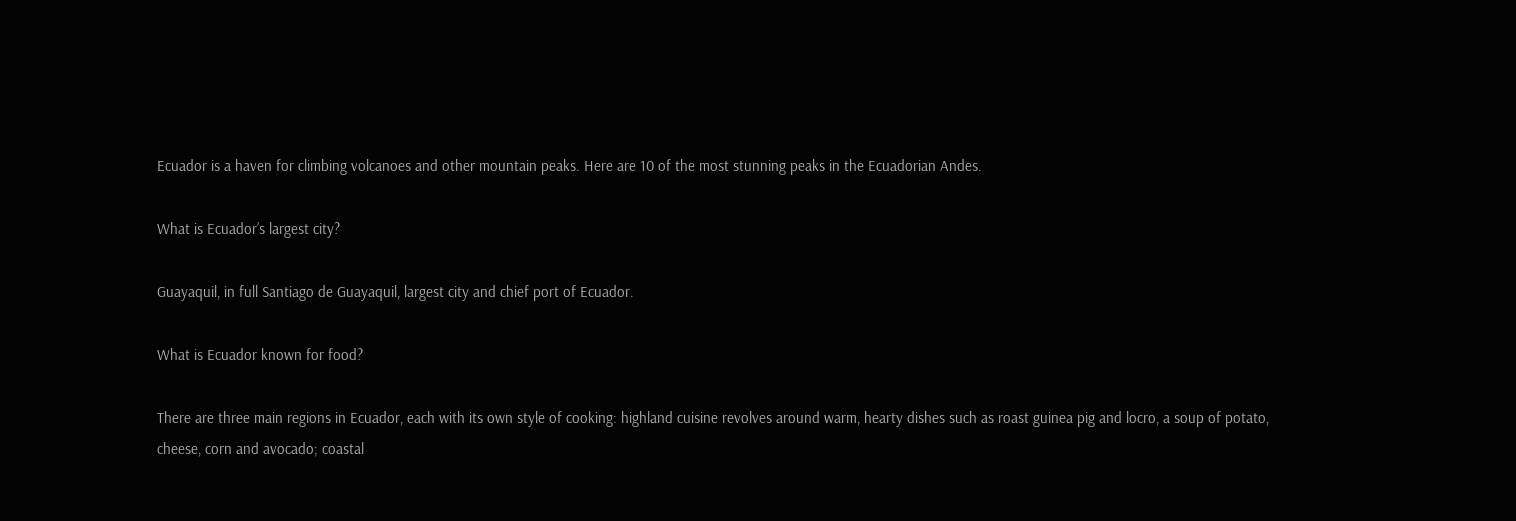Ecuador is a haven for climbing volcanoes and other mountain peaks. Here are 10 of the most stunning peaks in the Ecuadorian Andes.

What is Ecuador’s largest city?

Guayaquil, in full Santiago de Guayaquil, largest city and chief port of Ecuador.

What is Ecuador known for food?

There are three main regions in Ecuador, each with its own style of cooking: highland cuisine revolves around warm, hearty dishes such as roast guinea pig and locro, a soup of potato, cheese, corn and avocado; coastal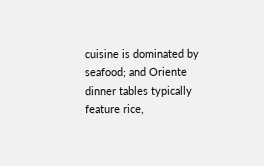cuisine is dominated by seafood; and Oriente dinner tables typically feature rice,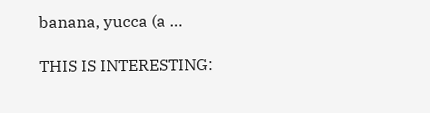banana, yucca (a …

THIS IS INTERESTING: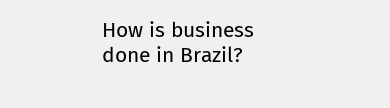How is business done in Brazil?